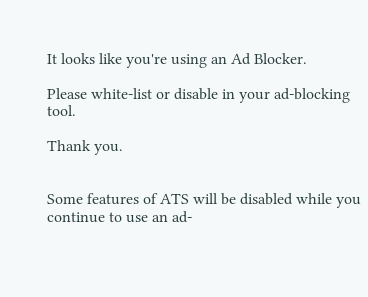It looks like you're using an Ad Blocker.

Please white-list or disable in your ad-blocking tool.

Thank you.


Some features of ATS will be disabled while you continue to use an ad-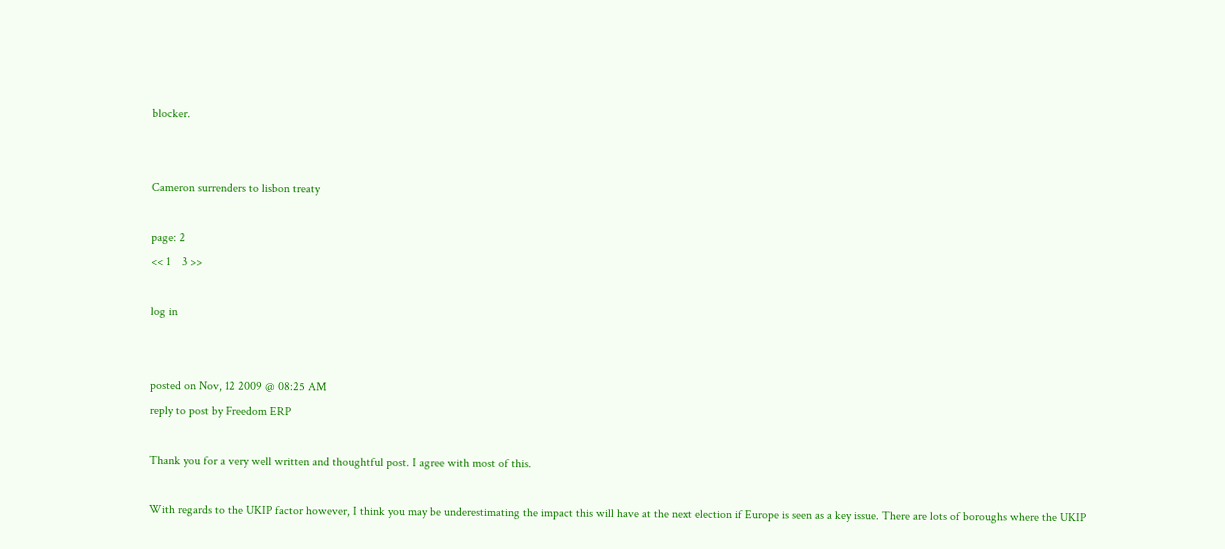blocker.


Cameron surrenders to lisbon treaty

page: 2
<< 1    3 >>

log in


posted on Nov, 12 2009 @ 08:25 AM
reply to post by Freedom ERP

Thank you for a very well written and thoughtful post. I agree with most of this.

With regards to the UKIP factor however, I think you may be underestimating the impact this will have at the next election if Europe is seen as a key issue. There are lots of boroughs where the UKIP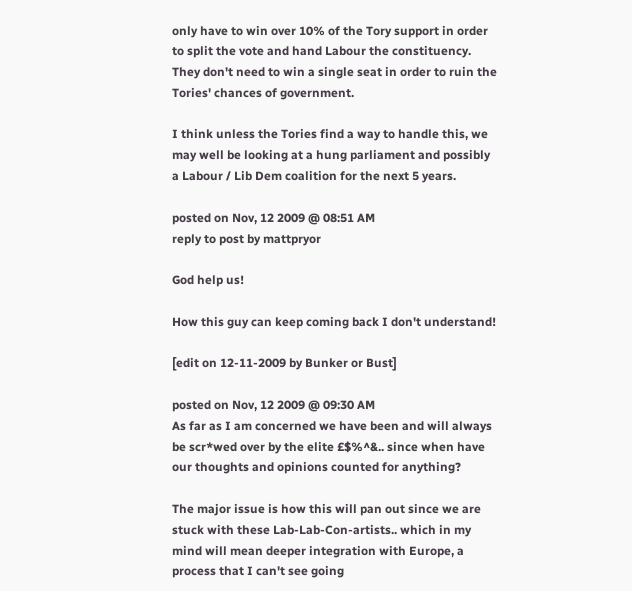only have to win over 10% of the Tory support in order to split the vote and hand Labour the constituency. They don't need to win a single seat in order to ruin the Tories' chances of government.

I think unless the Tories find a way to handle this, we may well be looking at a hung parliament and possibly a Labour / Lib Dem coalition for the next 5 years.

posted on Nov, 12 2009 @ 08:51 AM
reply to post by mattpryor

God help us!

How this guy can keep coming back I don't understand!

[edit on 12-11-2009 by Bunker or Bust]

posted on Nov, 12 2009 @ 09:30 AM
As far as I am concerned we have been and will always be scr*wed over by the elite £$%^&.. since when have our thoughts and opinions counted for anything?

The major issue is how this will pan out since we are stuck with these Lab-Lab-Con-artists.. which in my mind will mean deeper integration with Europe, a process that I can't see going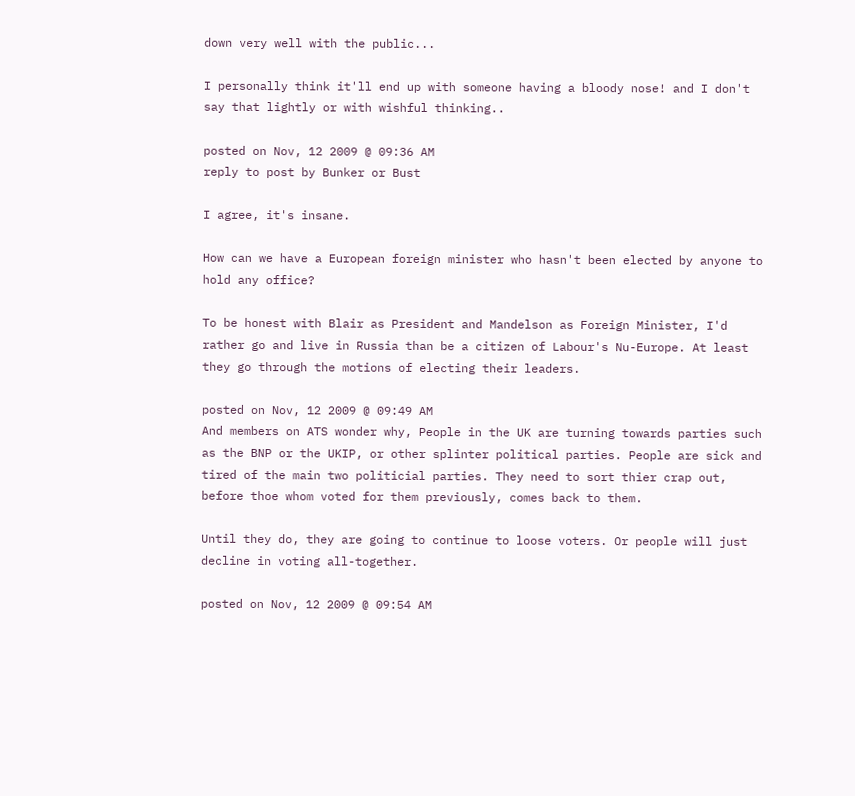down very well with the public...

I personally think it'll end up with someone having a bloody nose! and I don't say that lightly or with wishful thinking..

posted on Nov, 12 2009 @ 09:36 AM
reply to post by Bunker or Bust

I agree, it's insane.

How can we have a European foreign minister who hasn't been elected by anyone to hold any office?

To be honest with Blair as President and Mandelson as Foreign Minister, I'd rather go and live in Russia than be a citizen of Labour's Nu-Europe. At least they go through the motions of electing their leaders.

posted on Nov, 12 2009 @ 09:49 AM
And members on ATS wonder why, People in the UK are turning towards parties such as the BNP or the UKIP, or other splinter political parties. People are sick and tired of the main two politicial parties. They need to sort thier crap out, before thoe whom voted for them previously, comes back to them.

Until they do, they are going to continue to loose voters. Or people will just decline in voting all-together.

posted on Nov, 12 2009 @ 09:54 AM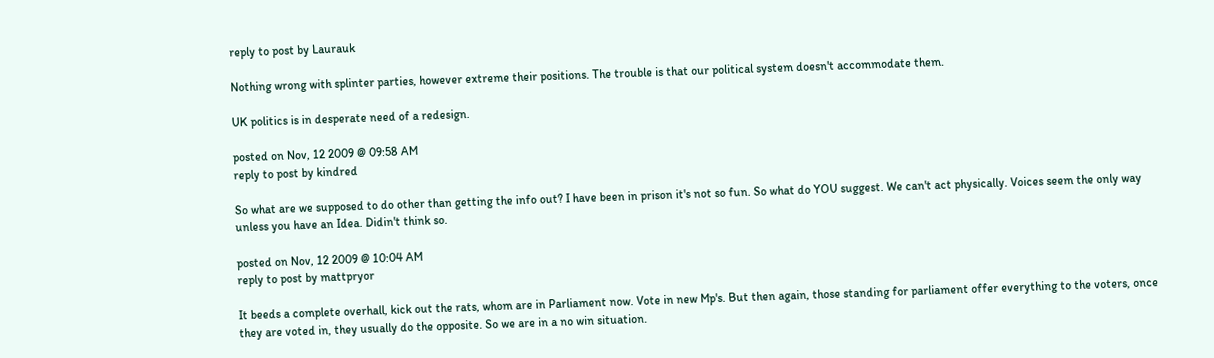reply to post by Laurauk

Nothing wrong with splinter parties, however extreme their positions. The trouble is that our political system doesn't accommodate them.

UK politics is in desperate need of a redesign.

posted on Nov, 12 2009 @ 09:58 AM
reply to post by kindred

So what are we supposed to do other than getting the info out? I have been in prison it's not so fun. So what do YOU suggest. We can't act physically. Voices seem the only way unless you have an Idea. Didin't think so.

posted on Nov, 12 2009 @ 10:04 AM
reply to post by mattpryor

It beeds a complete overhall, kick out the rats, whom are in Parliament now. Vote in new Mp's. But then again, those standing for parliament offer everything to the voters, once they are voted in, they usually do the opposite. So we are in a no win situation.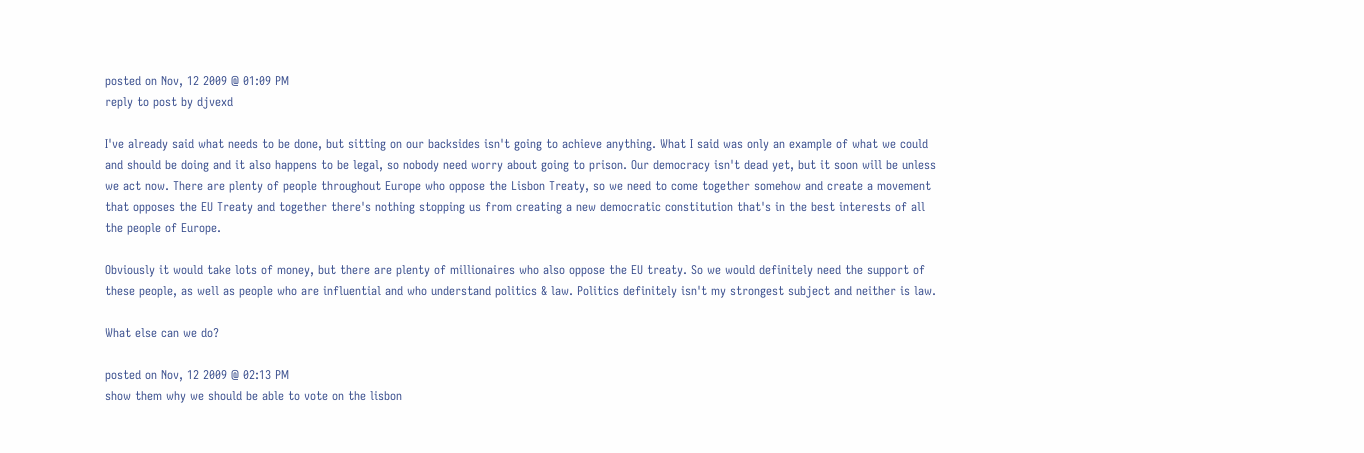posted on Nov, 12 2009 @ 01:09 PM
reply to post by djvexd

I've already said what needs to be done, but sitting on our backsides isn't going to achieve anything. What I said was only an example of what we could and should be doing and it also happens to be legal, so nobody need worry about going to prison. Our democracy isn't dead yet, but it soon will be unless we act now. There are plenty of people throughout Europe who oppose the Lisbon Treaty, so we need to come together somehow and create a movement that opposes the EU Treaty and together there's nothing stopping us from creating a new democratic constitution that's in the best interests of all the people of Europe.

Obviously it would take lots of money, but there are plenty of millionaires who also oppose the EU treaty. So we would definitely need the support of these people, as well as people who are influential and who understand politics & law. Politics definitely isn't my strongest subject and neither is law.

What else can we do?

posted on Nov, 12 2009 @ 02:13 PM
show them why we should be able to vote on the lisbon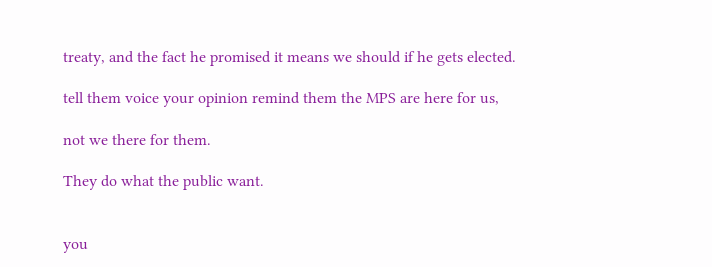treaty, and the fact he promised it means we should if he gets elected.

tell them voice your opinion remind them the MPS are here for us,

not we there for them.

They do what the public want.


you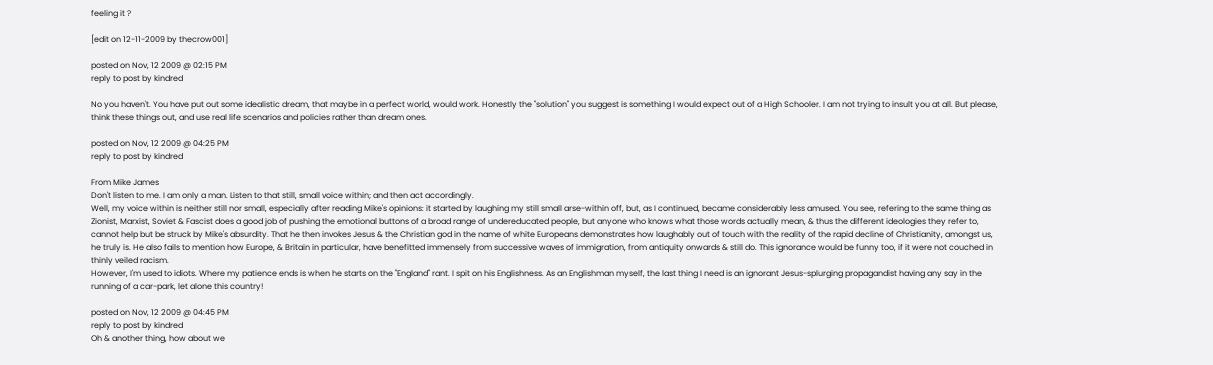feeling it ?

[edit on 12-11-2009 by thecrow001]

posted on Nov, 12 2009 @ 02:15 PM
reply to post by kindred

No you haven't. You have put out some idealistic dream, that maybe in a perfect world, would work. Honestly the "solution" you suggest is something I would expect out of a High Schooler. I am not trying to insult you at all. But please, think these things out, and use real life scenarios and policies rather than dream ones.

posted on Nov, 12 2009 @ 04:25 PM
reply to post by kindred

From Mike James
Don't listen to me. I am only a man. Listen to that still, small voice within; and then act accordingly.
Well, my voice within is neither still nor small, especially after reading Mike's opinions: it started by laughing my still small arse-within off, but, as I continued, became considerably less amused. You see, refering to the same thing as Zionist, Marxist, Soviet & Fascist does a good job of pushing the emotional buttons of a broad range of undereducated people, but anyone who knows what those words actually mean, & thus the different ideologies they refer to, cannot help but be struck by Mike's absurdity. That he then invokes Jesus & the Christian god in the name of white Europeans demonstrates how laughably out of touch with the reality of the rapid decline of Christianity, amongst us, he truly is. He also fails to mention how Europe, & Britain in particular, have benefitted immensely from successive waves of immigration, from antiquity onwards & still do. This ignorance would be funny too, if it were not couched in thinly veiled racism.
However, I'm used to idiots. Where my patience ends is when he starts on the "England" rant. I spit on his Englishness. As an Englishman myself, the last thing I need is an ignorant Jesus-splurging propagandist having any say in the running of a car-park, let alone this country!

posted on Nov, 12 2009 @ 04:45 PM
reply to post by kindred
Oh & another thing, how about we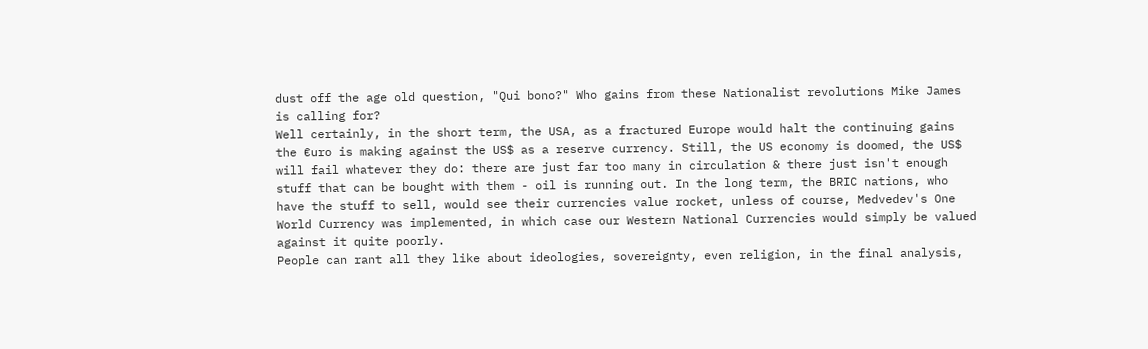dust off the age old question, "Qui bono?" Who gains from these Nationalist revolutions Mike James is calling for?
Well certainly, in the short term, the USA, as a fractured Europe would halt the continuing gains the €uro is making against the US$ as a reserve currency. Still, the US economy is doomed, the US$ will fail whatever they do: there are just far too many in circulation & there just isn't enough stuff that can be bought with them - oil is running out. In the long term, the BRIC nations, who have the stuff to sell, would see their currencies value rocket, unless of course, Medvedev's One World Currency was implemented, in which case our Western National Currencies would simply be valued against it quite poorly.
People can rant all they like about ideologies, sovereignty, even religion, in the final analysis,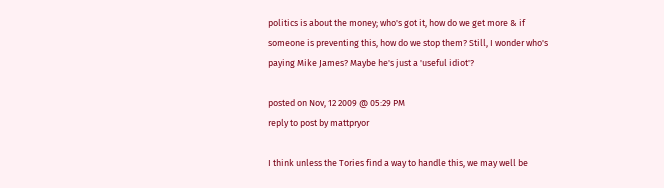politics is about the money; who's got it, how do we get more & if someone is preventing this, how do we stop them? Still, I wonder who's paying Mike James? Maybe he's just a 'useful idiot'?

posted on Nov, 12 2009 @ 05:29 PM
reply to post by mattpryor

I think unless the Tories find a way to handle this, we may well be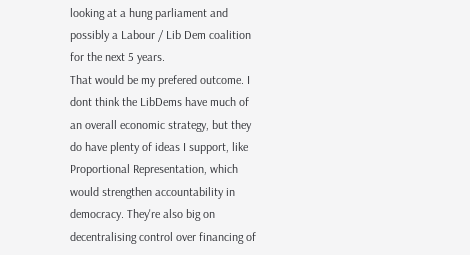looking at a hung parliament and possibly a Labour / Lib Dem coalition for the next 5 years.
That would be my prefered outcome. I dont think the LibDems have much of an overall economic strategy, but they do have plenty of ideas I support, like Proportional Representation, which would strengthen accountability in democracy. They're also big on decentralising control over financing of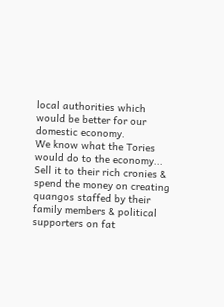local authorities which would be better for our domestic economy.
We know what the Tories would do to the economy... Sell it to their rich cronies & spend the money on creating quangos staffed by their family members & political supporters on fat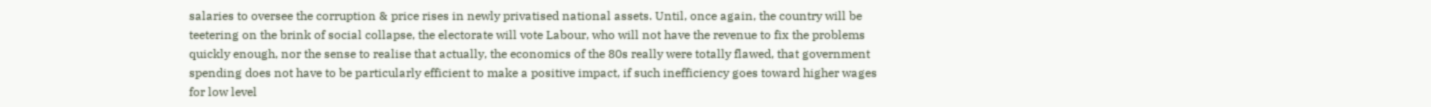salaries to oversee the corruption & price rises in newly privatised national assets. Until, once again, the country will be teetering on the brink of social collapse, the electorate will vote Labour, who will not have the revenue to fix the problems quickly enough, nor the sense to realise that actually, the economics of the 80s really were totally flawed, that government spending does not have to be particularly efficient to make a positive impact, if such inefficiency goes toward higher wages for low level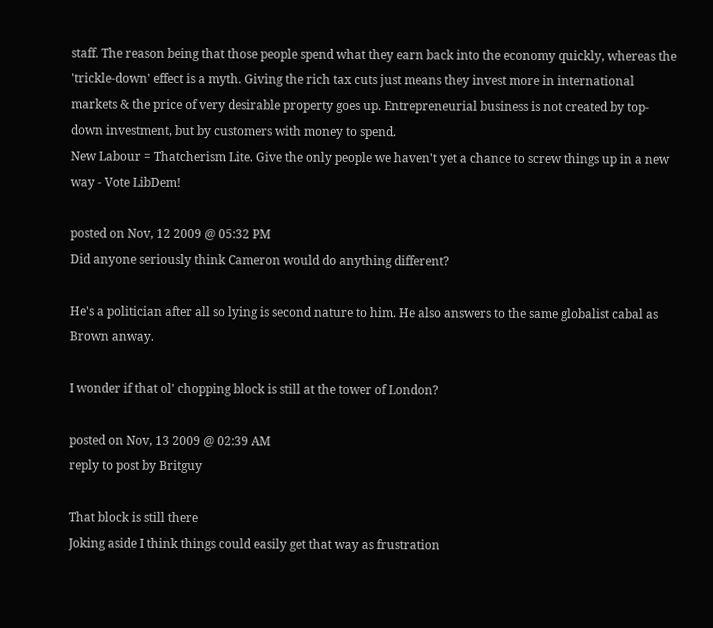staff. The reason being that those people spend what they earn back into the economy quickly, whereas the 'trickle-down' effect is a myth. Giving the rich tax cuts just means they invest more in international markets & the price of very desirable property goes up. Entrepreneurial business is not created by top-down investment, but by customers with money to spend.
New Labour = Thatcherism Lite. Give the only people we haven't yet a chance to screw things up in a new way - Vote LibDem!

posted on Nov, 12 2009 @ 05:32 PM
Did anyone seriously think Cameron would do anything different?

He's a politician after all so lying is second nature to him. He also answers to the same globalist cabal as Brown anway.

I wonder if that ol' chopping block is still at the tower of London?

posted on Nov, 13 2009 @ 02:39 AM
reply to post by Britguy

That block is still there
Joking aside I think things could easily get that way as frustration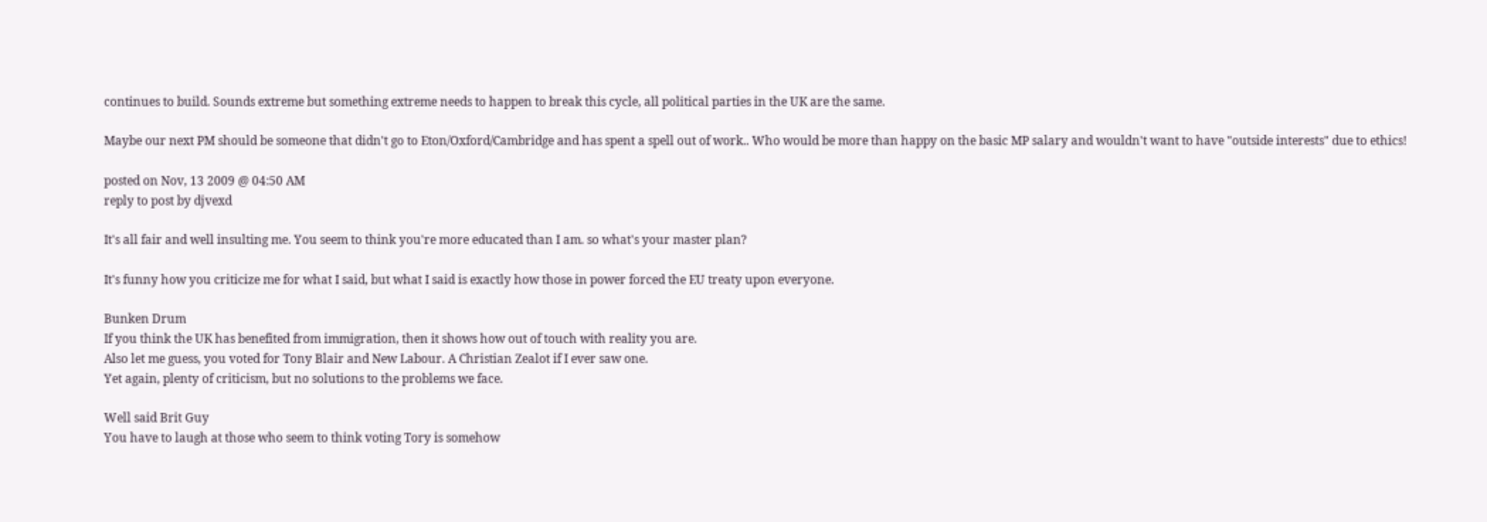continues to build. Sounds extreme but something extreme needs to happen to break this cycle, all political parties in the UK are the same.

Maybe our next PM should be someone that didn't go to Eton/Oxford/Cambridge and has spent a spell out of work.. Who would be more than happy on the basic MP salary and wouldn't want to have "outside interests" due to ethics!

posted on Nov, 13 2009 @ 04:50 AM
reply to post by djvexd

It's all fair and well insulting me. You seem to think you're more educated than I am. so what's your master plan?

It's funny how you criticize me for what I said, but what I said is exactly how those in power forced the EU treaty upon everyone.

Bunken Drum
If you think the UK has benefited from immigration, then it shows how out of touch with reality you are.
Also let me guess, you voted for Tony Blair and New Labour. A Christian Zealot if I ever saw one.
Yet again, plenty of criticism, but no solutions to the problems we face.

Well said Brit Guy
You have to laugh at those who seem to think voting Tory is somehow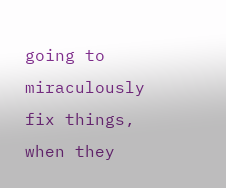going to miraculously fix things, when they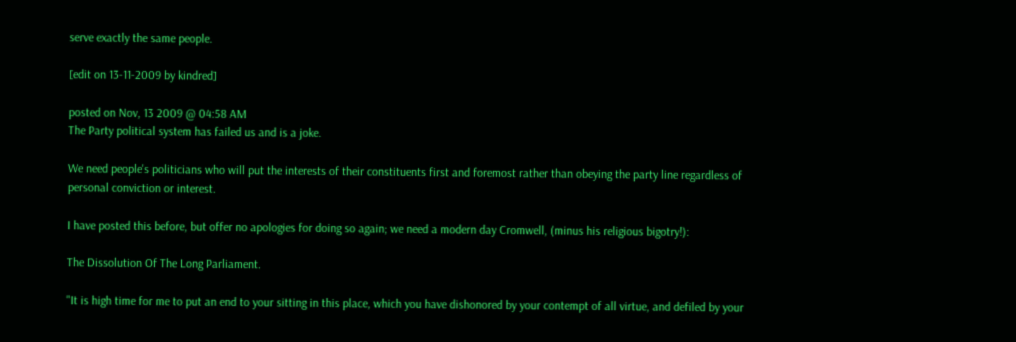serve exactly the same people.

[edit on 13-11-2009 by kindred]

posted on Nov, 13 2009 @ 04:58 AM
The Party political system has failed us and is a joke.

We need people's politicians who will put the interests of their constituents first and foremost rather than obeying the party line regardless of personal conviction or interest.

I have posted this before, but offer no apologies for doing so again; we need a modern day Cromwell, (minus his religious bigotry!):

The Dissolution Of The Long Parliament.

"It is high time for me to put an end to your sitting in this place, which you have dishonored by your contempt of all virtue, and defiled by your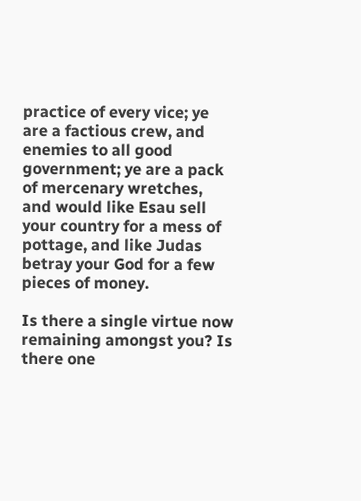practice of every vice; ye are a factious crew, and enemies to all good government; ye are a pack of mercenary wretches, and would like Esau sell your country for a mess of pottage, and like Judas betray your God for a few pieces of money.

Is there a single virtue now remaining amongst you? Is there one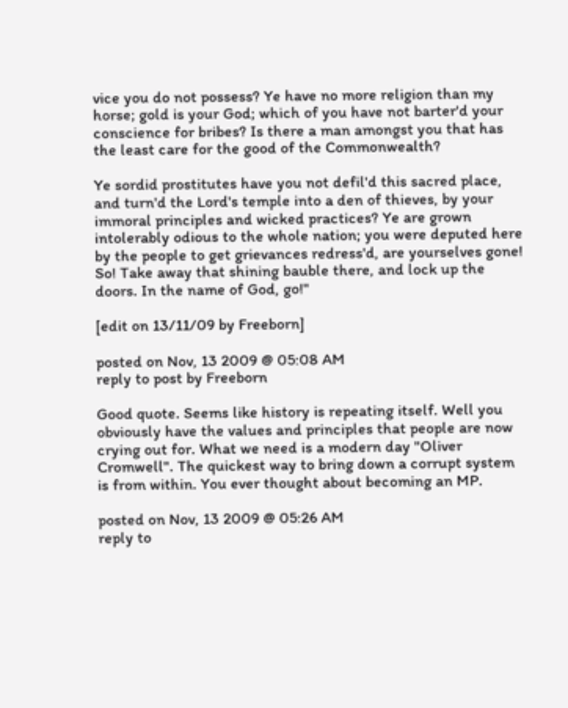vice you do not possess? Ye have no more religion than my horse; gold is your God; which of you have not barter'd your conscience for bribes? Is there a man amongst you that has the least care for the good of the Commonwealth?

Ye sordid prostitutes have you not defil'd this sacred place, and turn'd the Lord's temple into a den of thieves, by your immoral principles and wicked practices? Ye are grown intolerably odious to the whole nation; you were deputed here by the people to get grievances redress'd, are yourselves gone! So! Take away that shining bauble there, and lock up the doors. In the name of God, go!"

[edit on 13/11/09 by Freeborn]

posted on Nov, 13 2009 @ 05:08 AM
reply to post by Freeborn

Good quote. Seems like history is repeating itself. Well you obviously have the values and principles that people are now crying out for. What we need is a modern day "Oliver Cromwell". The quickest way to bring down a corrupt system is from within. You ever thought about becoming an MP.

posted on Nov, 13 2009 @ 05:26 AM
reply to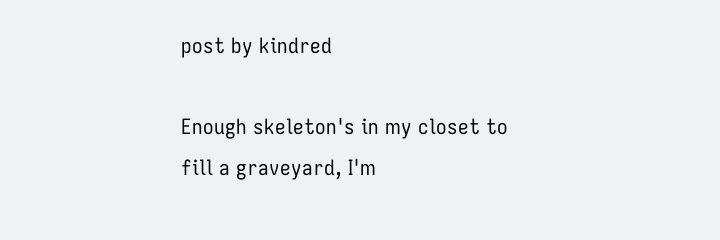post by kindred

Enough skeleton's in my closet to fill a graveyard, I'm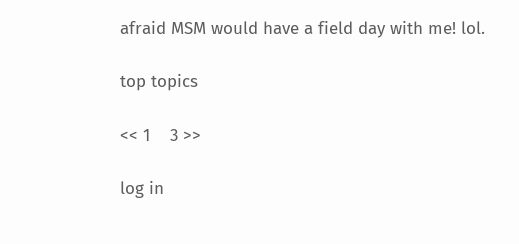afraid MSM would have a field day with me! lol.

top topics

<< 1    3 >>

log in